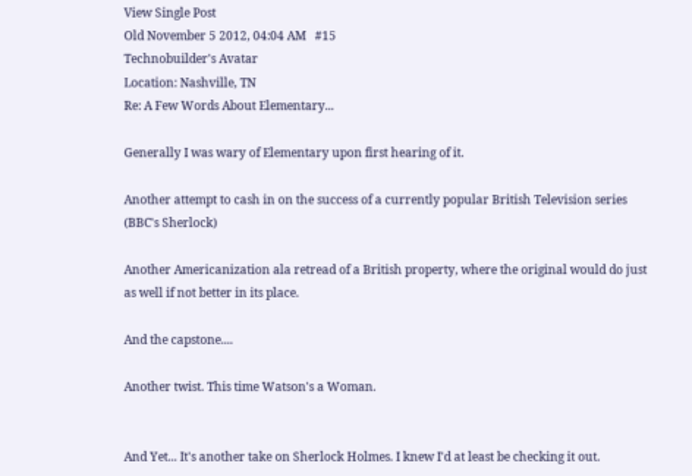View Single Post
Old November 5 2012, 04:04 AM   #15
Technobuilder's Avatar
Location: Nashville, TN
Re: A Few Words About Elementary...

Generally I was wary of Elementary upon first hearing of it.

Another attempt to cash in on the success of a currently popular British Television series (BBC's Sherlock)

Another Americanization ala retread of a British property, where the original would do just as well if not better in its place.

And the capstone....

Another twist. This time Watson's a Woman.


And Yet... It's another take on Sherlock Holmes. I knew I'd at least be checking it out.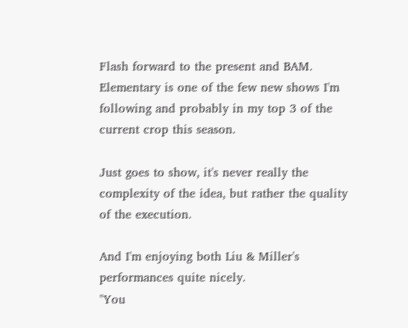Flash forward to the present and BAM. Elementary is one of the few new shows I'm following and probably in my top 3 of the current crop this season.

Just goes to show, it's never really the complexity of the idea, but rather the quality of the execution.

And I'm enjoying both Liu & Miller's performances quite nicely.
"You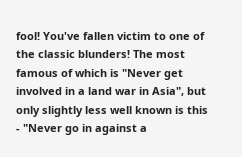fool! You've fallen victim to one of the classic blunders! The most famous of which is "Never get involved in a land war in Asia", but only slightly less well known is this - "Never go in against a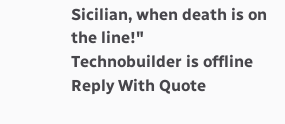Sicilian, when death is on the line!"
Technobuilder is offline   Reply With Quote